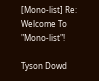[Mono-list] Re: Welcome To "Mono-list"!

Tyson Dowd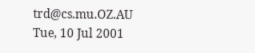trd@cs.mu.OZ.AU
Tue, 10 Jul 2001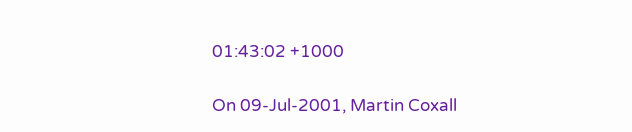01:43:02 +1000

On 09-Jul-2001, Martin Coxall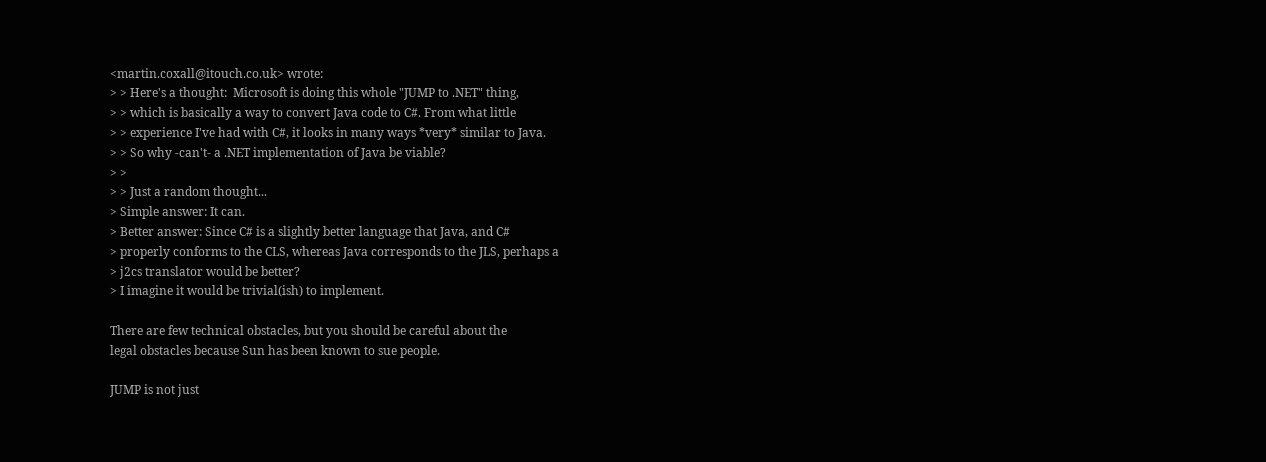<martin.coxall@itouch.co.uk> wrote:
> > Here's a thought:  Microsoft is doing this whole "JUMP to .NET" thing,
> > which is basically a way to convert Java code to C#. From what little
> > experience I've had with C#, it looks in many ways *very* similar to Java.
> > So why -can't- a .NET implementation of Java be viable?
> >
> > Just a random thought...
> Simple answer: It can.
> Better answer: Since C# is a slightly better language that Java, and C#
> properly conforms to the CLS, whereas Java corresponds to the JLS, perhaps a
> j2cs translator would be better?
> I imagine it would be trivial(ish) to implement.

There are few technical obstacles, but you should be careful about the
legal obstacles because Sun has been known to sue people.

JUMP is not just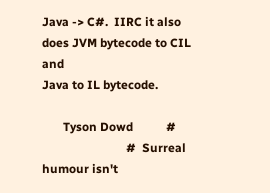Java -> C#.  IIRC it also does JVM bytecode to CIL and
Java to IL bytecode.

       Tyson Dowd           #
                            #  Surreal humour isn't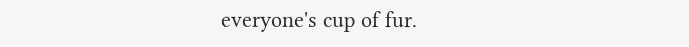everyone's cup of fur.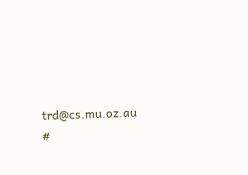trd@cs.mu.oz.au        #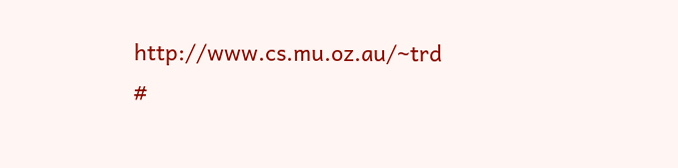http://www.cs.mu.oz.au/~trd #